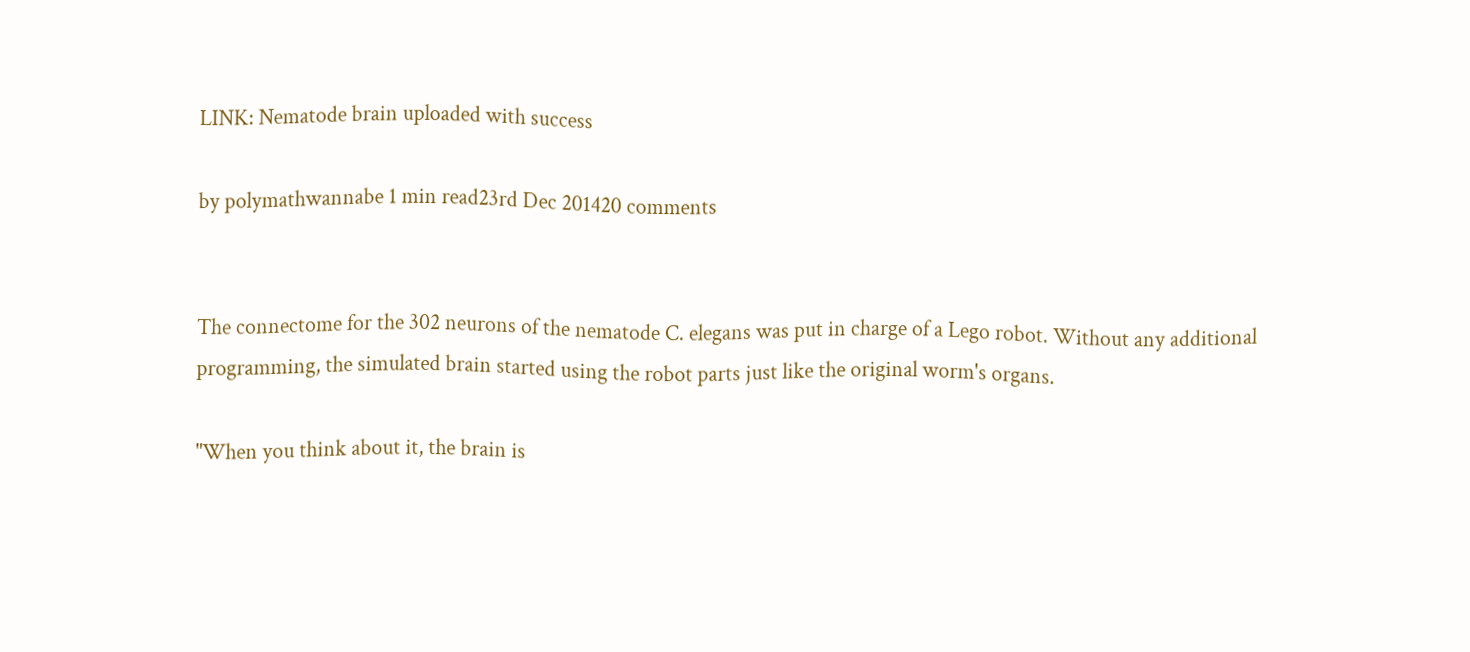LINK: Nematode brain uploaded with success

by polymathwannabe 1 min read23rd Dec 201420 comments


The connectome for the 302 neurons of the nematode C. elegans was put in charge of a Lego robot. Without any additional programming, the simulated brain started using the robot parts just like the original worm's organs.

"When you think about it, the brain is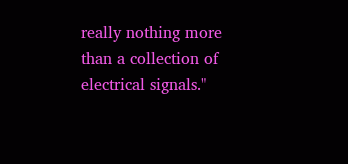really nothing more than a collection of electrical signals."